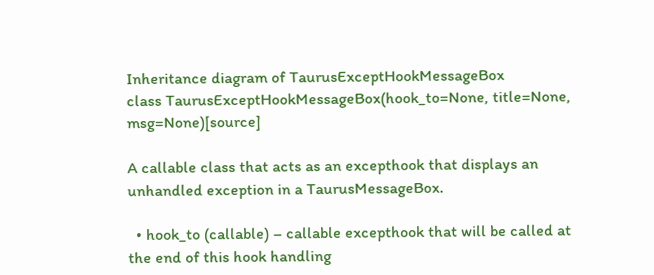Inheritance diagram of TaurusExceptHookMessageBox
class TaurusExceptHookMessageBox(hook_to=None, title=None, msg=None)[source]

A callable class that acts as an excepthook that displays an unhandled exception in a TaurusMessageBox.

  • hook_to (callable) – callable excepthook that will be called at the end of this hook handling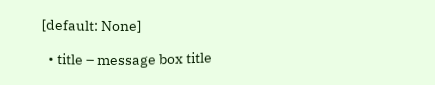[default: None]

  • title – message box title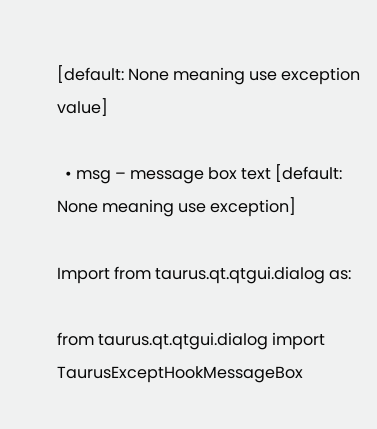[default: None meaning use exception value]

  • msg – message box text [default: None meaning use exception]

Import from taurus.qt.qtgui.dialog as:

from taurus.qt.qtgui.dialog import TaurusExceptHookMessageBox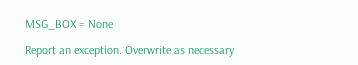MSG_BOX = None

Report an exception. Overwrite as necessary